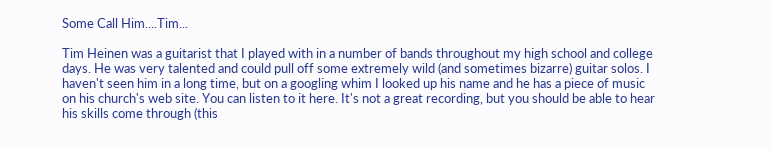Some Call Him....Tim...

Tim Heinen was a guitarist that I played with in a number of bands throughout my high school and college days. He was very talented and could pull off some extremely wild (and sometimes bizarre) guitar solos. I haven't seen him in a long time, but on a googling whim I looked up his name and he has a piece of music on his church's web site. You can listen to it here. It's not a great recording, but you should be able to hear his skills come through (this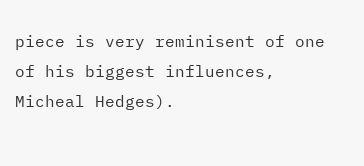piece is very reminisent of one of his biggest influences, Micheal Hedges).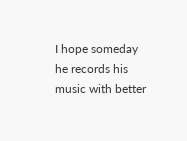I hope someday he records his music with better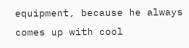equipment, because he always comes up with cool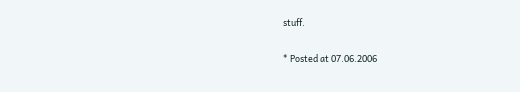stuff.

* Posted at 07.06.2006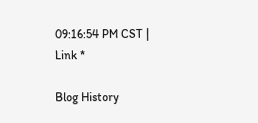09:16:54 PM CST | Link *

Blog History